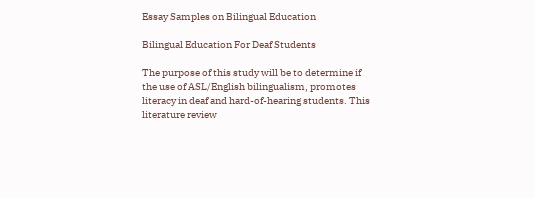Essay Samples on Bilingual Education

Bilingual Education For Deaf Students

The purpose of this study will be to determine if the use of ASL/English bilingualism, promotes literacy in deaf and hard-of-hearing students. This literature review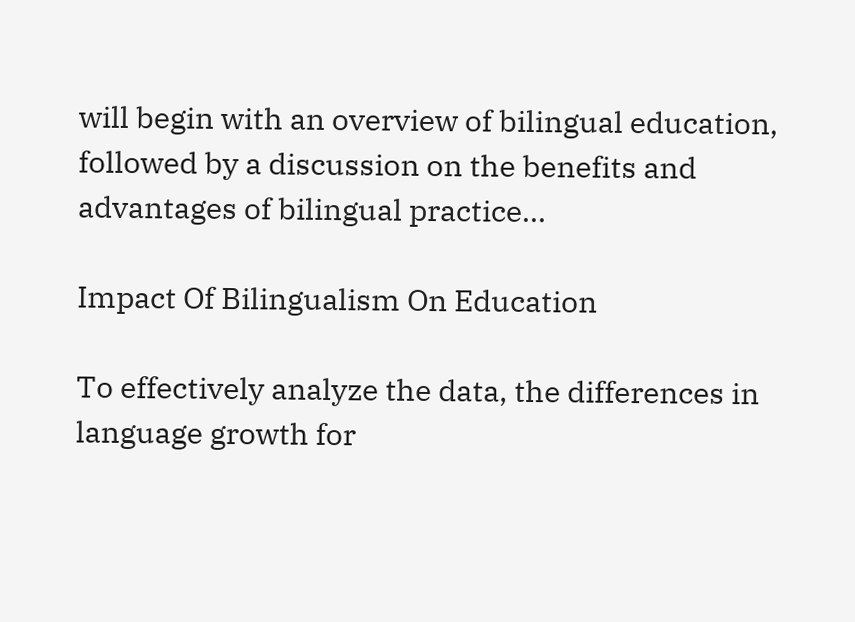will begin with an overview of bilingual education, followed by a discussion on the benefits and advantages of bilingual practice...

Impact Of Bilingualism On Education

To effectively analyze the data, the differences in language growth for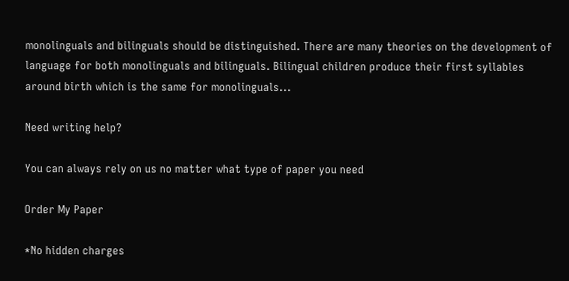monolinguals and bilinguals should be distinguished. There are many theories on the development of language for both monolinguals and bilinguals. Bilingual children produce their first syllables around birth which is the same for monolinguals...

Need writing help?

You can always rely on us no matter what type of paper you need

Order My Paper

*No hidden charges